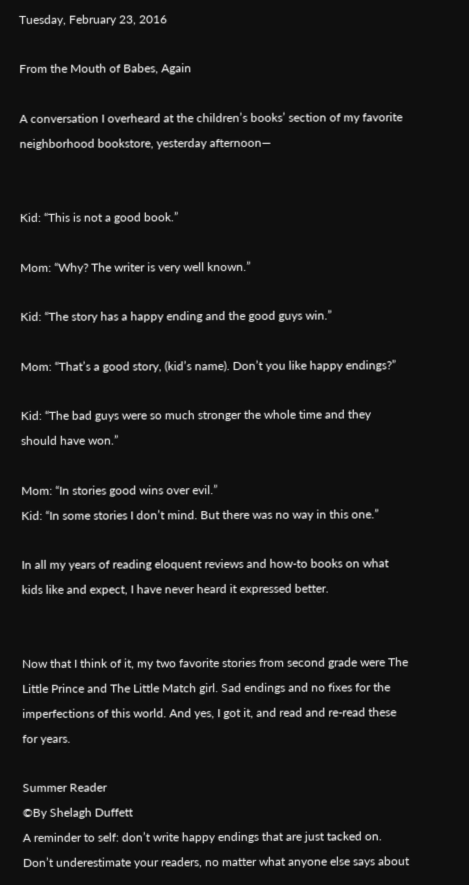Tuesday, February 23, 2016

From the Mouth of Babes, Again

A conversation I overheard at the children’s books’ section of my favorite neighborhood bookstore, yesterday afternoon—


Kid: “This is not a good book.”

Mom: “Why? The writer is very well known.”

Kid: “The story has a happy ending and the good guys win.”

Mom: “That’s a good story, (kid’s name). Don’t you like happy endings?”

Kid: “The bad guys were so much stronger the whole time and they should have won.”

Mom: “In stories good wins over evil.”
Kid: “In some stories I don’t mind. But there was no way in this one.”

In all my years of reading eloquent reviews and how-to books on what kids like and expect, I have never heard it expressed better.


Now that I think of it, my two favorite stories from second grade were The Little Prince and The Little Match girl. Sad endings and no fixes for the imperfections of this world. And yes, I got it, and read and re-read these for years.

Summer Reader
©By Shelagh Duffett
A reminder to self: don’t write happy endings that are just tacked on. Don’t underestimate your readers, no matter what anyone else says about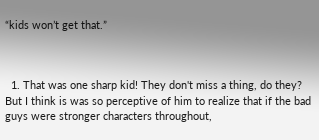“kids won’t get that.”



  1. That was one sharp kid! They don't miss a thing, do they? But I think is was so perceptive of him to realize that if the bad guys were stronger characters throughout,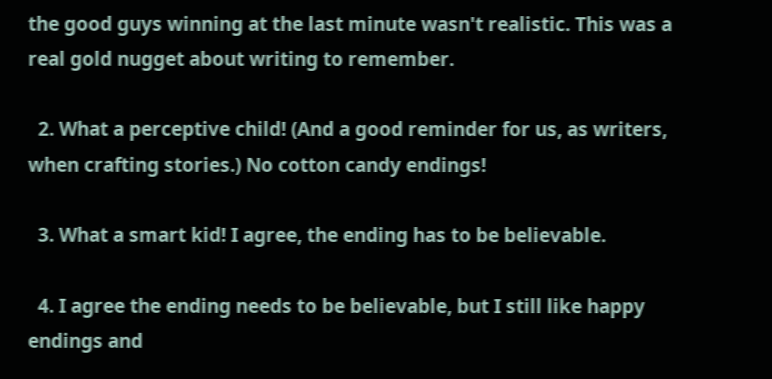the good guys winning at the last minute wasn't realistic. This was a real gold nugget about writing to remember.

  2. What a perceptive child! (And a good reminder for us, as writers, when crafting stories.) No cotton candy endings!

  3. What a smart kid! I agree, the ending has to be believable.

  4. I agree the ending needs to be believable, but I still like happy endings and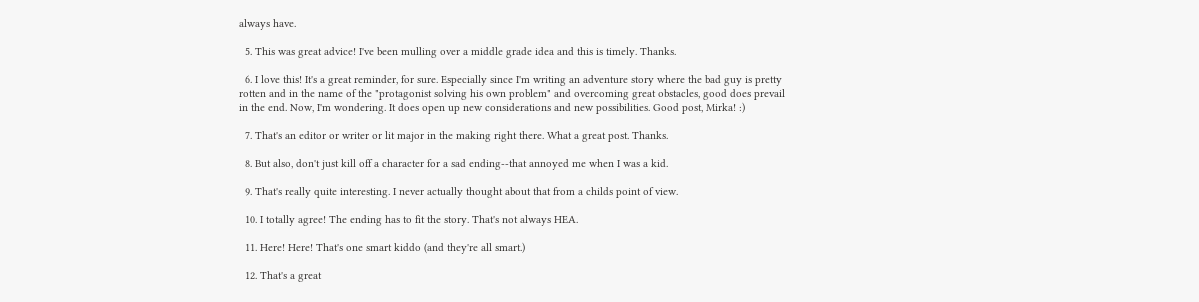always have.

  5. This was great advice! I've been mulling over a middle grade idea and this is timely. Thanks.

  6. I love this! It's a great reminder, for sure. Especially since I'm writing an adventure story where the bad guy is pretty rotten and in the name of the "protagonist solving his own problem" and overcoming great obstacles, good does prevail in the end. Now, I'm wondering. It does open up new considerations and new possibilities. Good post, Mirka! :)

  7. That's an editor or writer or lit major in the making right there. What a great post. Thanks.

  8. But also, don't just kill off a character for a sad ending--that annoyed me when I was a kid.

  9. That's really quite interesting. I never actually thought about that from a childs point of view.

  10. I totally agree! The ending has to fit the story. That's not always HEA.

  11. Here! Here! That's one smart kiddo (and they're all smart.)

  12. That's a great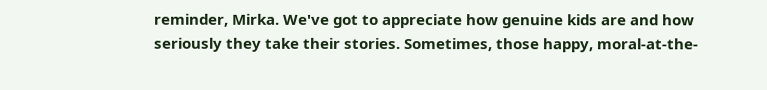reminder, Mirka. We've got to appreciate how genuine kids are and how seriously they take their stories. Sometimes, those happy, moral-at-the-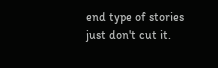end type of stories just don't cut it.